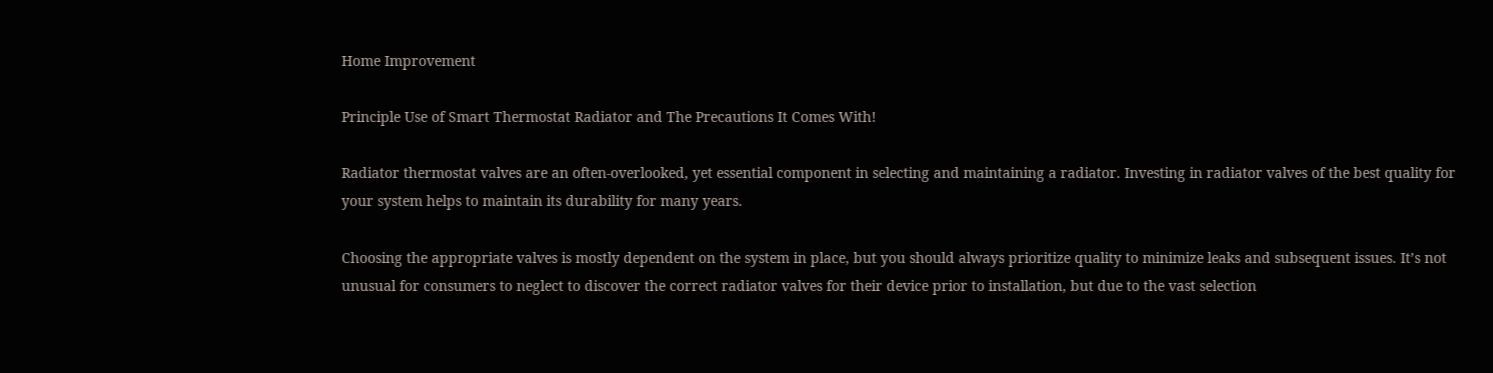Home Improvement

Principle Use of Smart Thermostat Radiator and The Precautions It Comes With!

Radiator thermostat valves are an often-overlooked, yet essential component in selecting and maintaining a radiator. Investing in radiator valves of the best quality for your system helps to maintain its durability for many years.

Choosing the appropriate valves is mostly dependent on the system in place, but you should always prioritize quality to minimize leaks and subsequent issues. It’s not unusual for consumers to neglect to discover the correct radiator valves for their device prior to installation, but due to the vast selection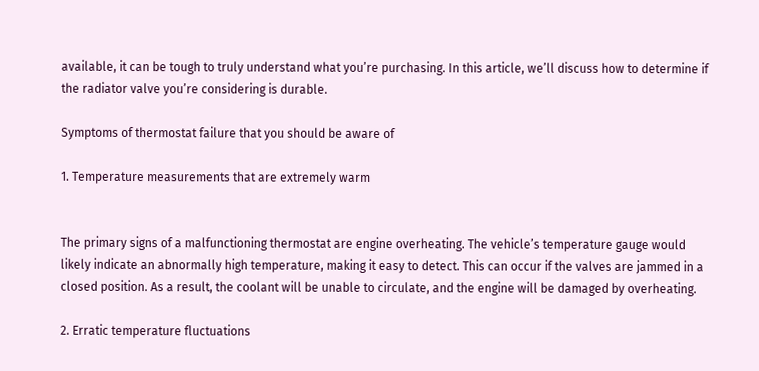available, it can be tough to truly understand what you’re purchasing. In this article, we’ll discuss how to determine if the radiator valve you’re considering is durable.

Symptoms of thermostat failure that you should be aware of

1. Temperature measurements that are extremely warm


The primary signs of a malfunctioning thermostat are engine overheating. The vehicle’s temperature gauge would likely indicate an abnormally high temperature, making it easy to detect. This can occur if the valves are jammed in a closed position. As a result, the coolant will be unable to circulate, and the engine will be damaged by overheating.

2. Erratic temperature fluctuations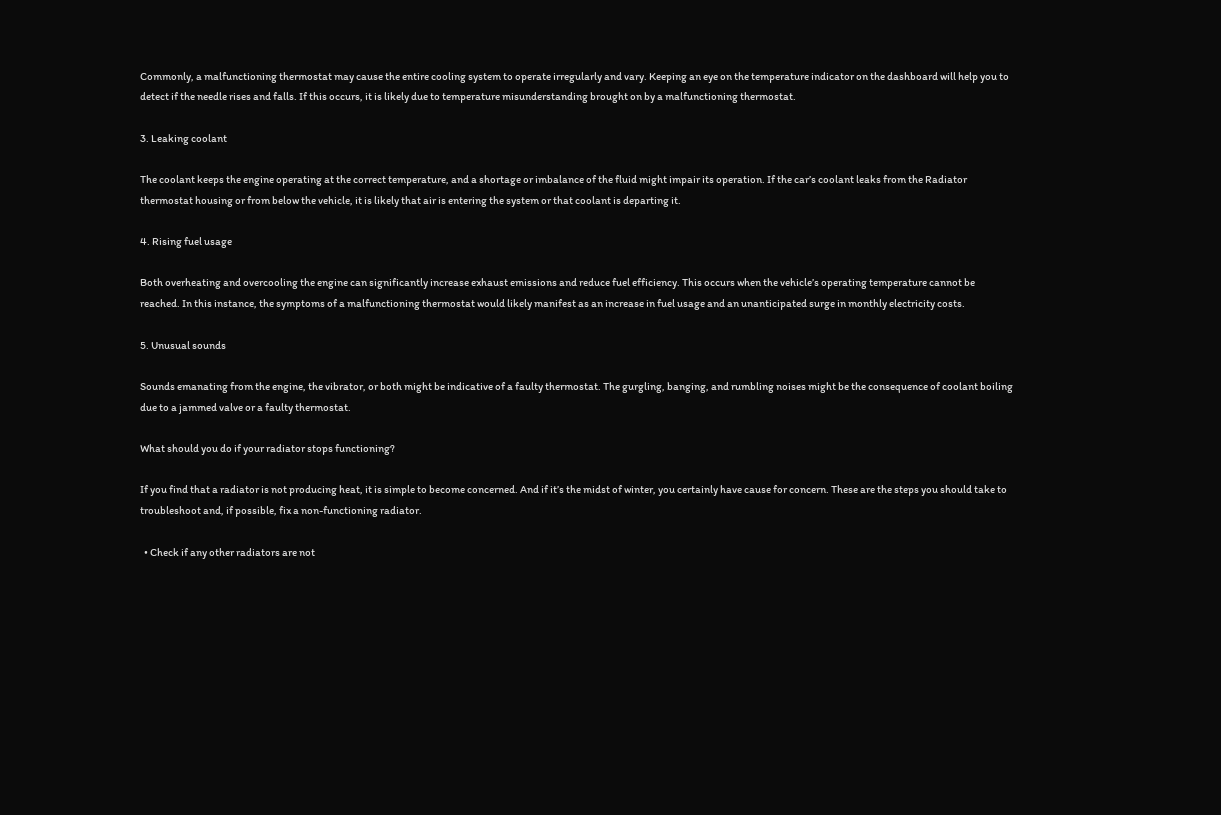Commonly, a malfunctioning thermostat may cause the entire cooling system to operate irregularly and vary. Keeping an eye on the temperature indicator on the dashboard will help you to detect if the needle rises and falls. If this occurs, it is likely due to temperature misunderstanding brought on by a malfunctioning thermostat.

3. Leaking coolant

The coolant keeps the engine operating at the correct temperature, and a shortage or imbalance of the fluid might impair its operation. If the car’s coolant leaks from the Radiator thermostat housing or from below the vehicle, it is likely that air is entering the system or that coolant is departing it.

4. Rising fuel usage

Both overheating and overcooling the engine can significantly increase exhaust emissions and reduce fuel efficiency. This occurs when the vehicle’s operating temperature cannot be reached. In this instance, the symptoms of a malfunctioning thermostat would likely manifest as an increase in fuel usage and an unanticipated surge in monthly electricity costs.

5. Unusual sounds

Sounds emanating from the engine, the vibrator, or both might be indicative of a faulty thermostat. The gurgling, banging, and rumbling noises might be the consequence of coolant boiling due to a jammed valve or a faulty thermostat.

What should you do if your radiator stops functioning?

If you find that a radiator is not producing heat, it is simple to become concerned. And if it’s the midst of winter, you certainly have cause for concern. These are the steps you should take to troubleshoot and, if possible, fix a non-functioning radiator.

  • Check if any other radiators are not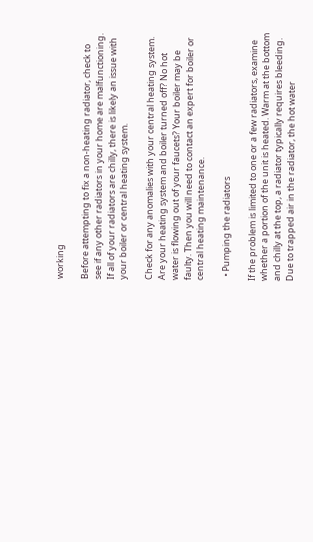working

Before attempting to fix a non-heating radiator, check to see if any other radiators in your home are malfunctioning. If all of your radiators are chilly, there is likely an issue with your boiler or central heating system.

Check for any anomalies with your central heating system. Are your heating system and boiler turned off? No hot water is flowing out of your faucets? Your boiler may be faulty. Then you will need to contact an expert for boiler or central heating maintenance.

  • Pumping the radiators

If the problem is limited to one or a few radiators, examine whether a portion of the unit is heated. Warm at the bottom and chilly at the top, a radiator typically requires bleeding. Due to trapped air in the radiator, the hot water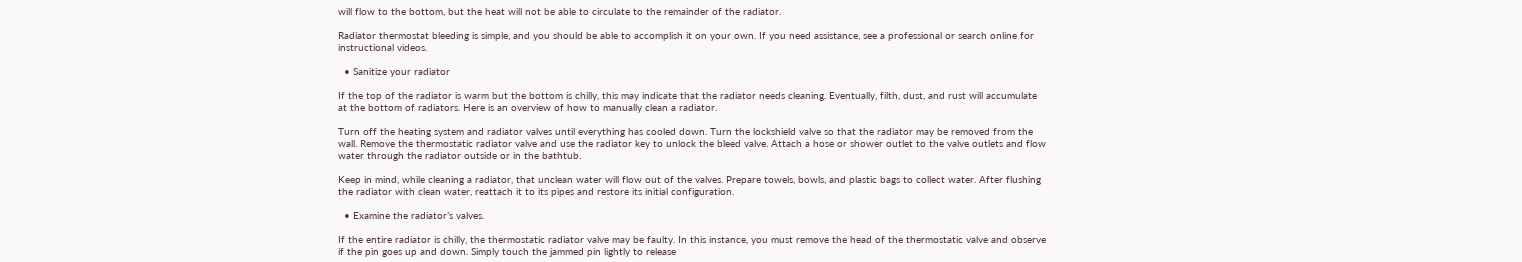will flow to the bottom, but the heat will not be able to circulate to the remainder of the radiator.

Radiator thermostat bleeding is simple, and you should be able to accomplish it on your own. If you need assistance, see a professional or search online for instructional videos.

  • Sanitize your radiator

If the top of the radiator is warm but the bottom is chilly, this may indicate that the radiator needs cleaning. Eventually, filth, dust, and rust will accumulate at the bottom of radiators. Here is an overview of how to manually clean a radiator.

Turn off the heating system and radiator valves until everything has cooled down. Turn the lockshield valve so that the radiator may be removed from the wall. Remove the thermostatic radiator valve and use the radiator key to unlock the bleed valve. Attach a hose or shower outlet to the valve outlets and flow water through the radiator outside or in the bathtub.

Keep in mind, while cleaning a radiator, that unclean water will flow out of the valves. Prepare towels, bowls, and plastic bags to collect water. After flushing the radiator with clean water, reattach it to its pipes and restore its initial configuration.

  • Examine the radiator’s valves.

If the entire radiator is chilly, the thermostatic radiator valve may be faulty. In this instance, you must remove the head of the thermostatic valve and observe if the pin goes up and down. Simply touch the jammed pin lightly to release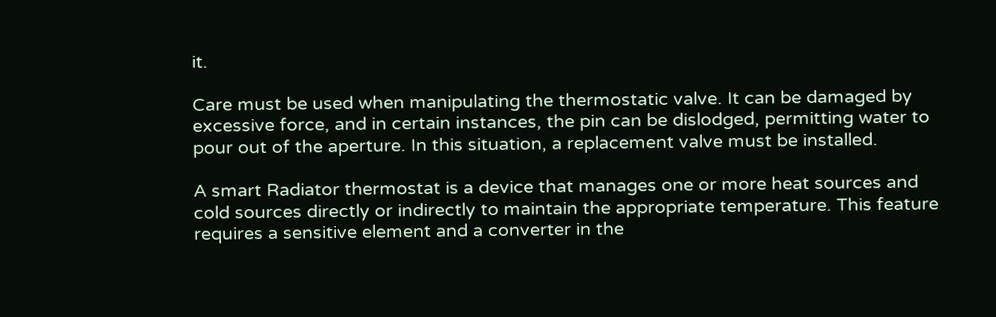it.

Care must be used when manipulating the thermostatic valve. It can be damaged by excessive force, and in certain instances, the pin can be dislodged, permitting water to pour out of the aperture. In this situation, a replacement valve must be installed.

A smart Radiator thermostat is a device that manages one or more heat sources and cold sources directly or indirectly to maintain the appropriate temperature. This feature requires a sensitive element and a converter in the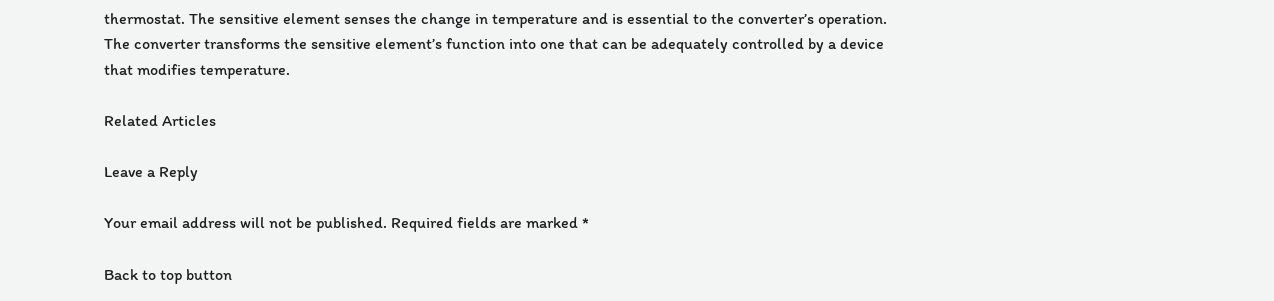thermostat. The sensitive element senses the change in temperature and is essential to the converter’s operation. The converter transforms the sensitive element’s function into one that can be adequately controlled by a device that modifies temperature.

Related Articles

Leave a Reply

Your email address will not be published. Required fields are marked *

Back to top button